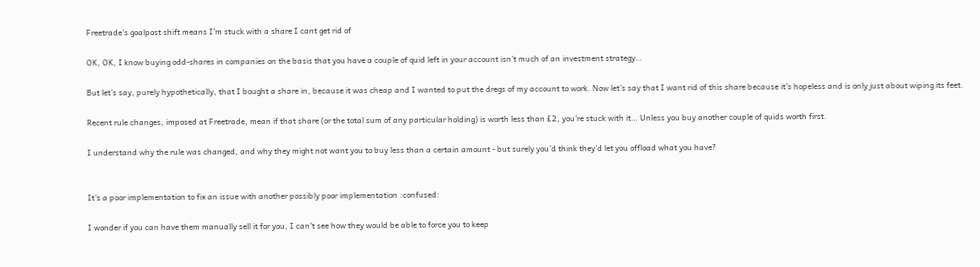Freetrade's goalpost shift means I'm stuck with a share I cant get rid of

OK, OK, I know buying odd-shares in companies on the basis that you have a couple of quid left in your account isn’t much of an investment strategy…

But let’s say, purely hypothetically, that I bought a share in, because it was cheap and I wanted to put the dregs of my account to work. Now let’s say that I want rid of this share because it’s hopeless and is only just about wiping its feet.

Recent rule changes, imposed at Freetrade, mean if that share (or the total sum of any particular holding) is worth less than £2, you’re stuck with it… Unless you buy another couple of quids worth first.

I understand why the rule was changed, and why they might not want you to buy less than a certain amount - but surely you’d think they’d let you offload what you have?


It’s a poor implementation to fix an issue with another possibly poor implementation :confused:

I wonder if you can have them manually sell it for you, I can’t see how they would be able to force you to keep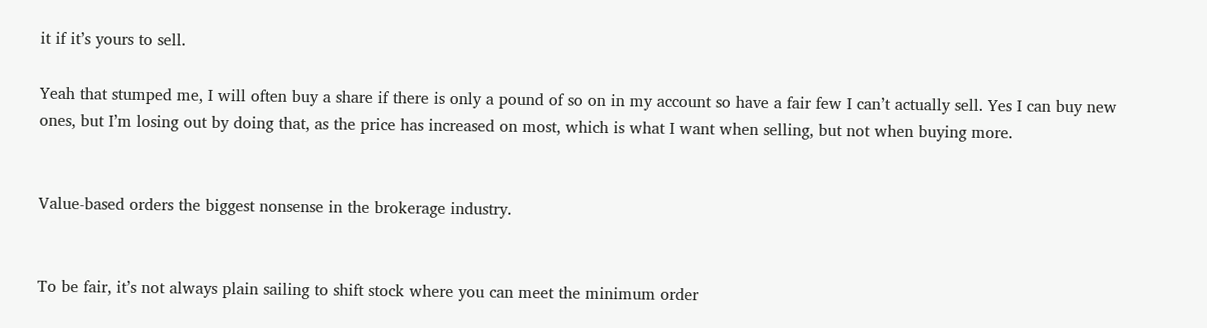it if it’s yours to sell.

Yeah that stumped me, I will often buy a share if there is only a pound of so on in my account so have a fair few I can’t actually sell. Yes I can buy new ones, but I’m losing out by doing that, as the price has increased on most, which is what I want when selling, but not when buying more.


Value-based orders the biggest nonsense in the brokerage industry.


To be fair, it’s not always plain sailing to shift stock where you can meet the minimum order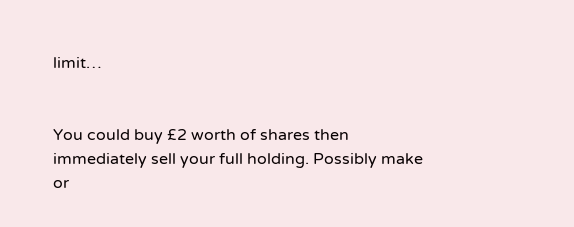limit…


You could buy £2 worth of shares then immediately sell your full holding. Possibly make or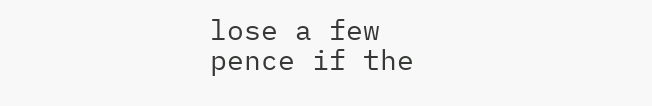lose a few pence if the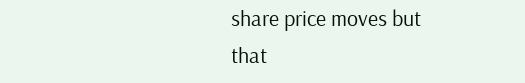share price moves but that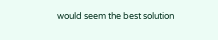would seem the best solution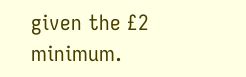given the £2 minimum.